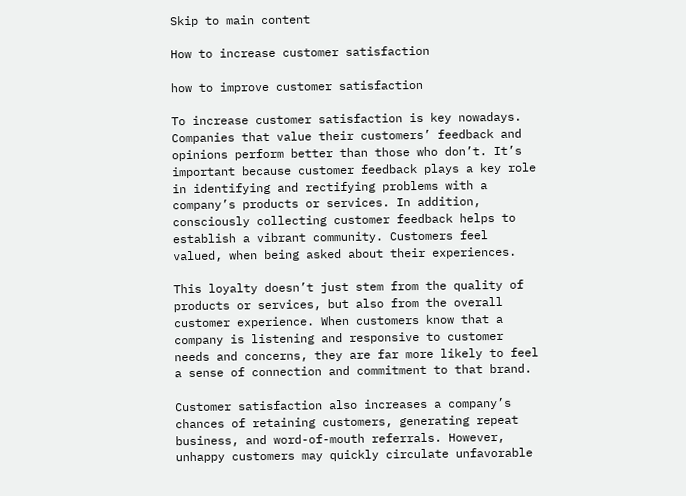Skip to main content

How to increase customer satisfaction

how to improve customer satisfaction

To increase customer satisfaction is key nowadays. Companies that value their customers’ feedback and opinions perform better than those who don’t. It’s important because customer feedback plays a key role in identifying and rectifying problems with a company’s products or services. In addition, consciously collecting customer feedback helps to establish a vibrant community. Customers feel valued, when being asked about their experiences.

This loyalty doesn’t just stem from the quality of products or services, but also from the overall customer experience. When customers know that a company is listening and responsive to customer needs and concerns, they are far more likely to feel a sense of connection and commitment to that brand.

Customer satisfaction also increases a company’s chances of retaining customers, generating repeat business, and word-of-mouth referrals. However, unhappy customers may quickly circulate unfavorable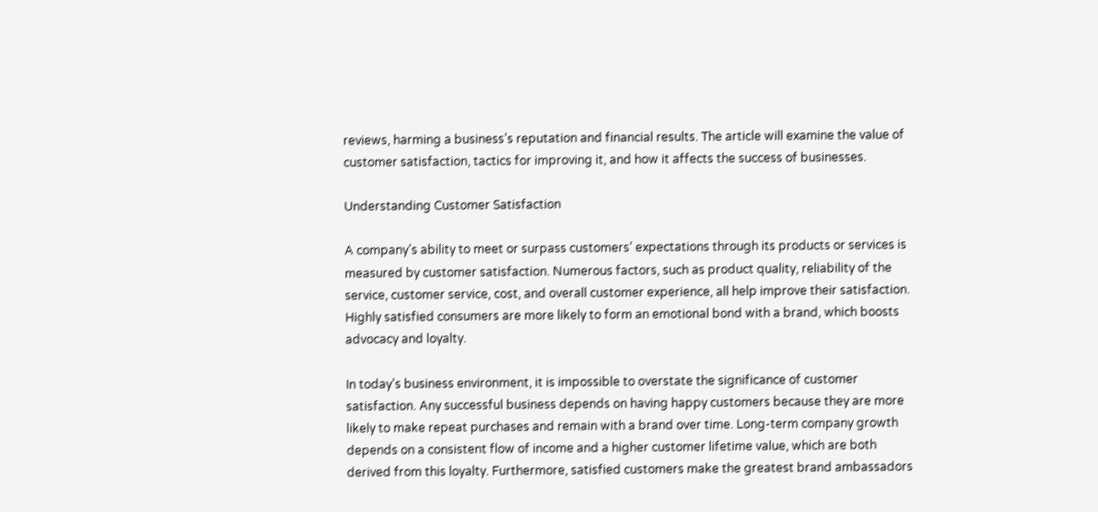reviews, harming a business’s reputation and financial results. The article will examine the value of customer satisfaction, tactics for improving it, and how it affects the success of businesses.

Understanding Customer Satisfaction

A company’s ability to meet or surpass customers’ expectations through its products or services is measured by customer satisfaction. Numerous factors, such as product quality, reliability of the service, customer service, cost, and overall customer experience, all help improve their satisfaction. Highly satisfied consumers are more likely to form an emotional bond with a brand, which boosts advocacy and loyalty.

In today’s business environment, it is impossible to overstate the significance of customer satisfaction. Any successful business depends on having happy customers because they are more likely to make repeat purchases and remain with a brand over time. Long-term company growth depends on a consistent flow of income and a higher customer lifetime value, which are both derived from this loyalty. Furthermore, satisfied customers make the greatest brand ambassadors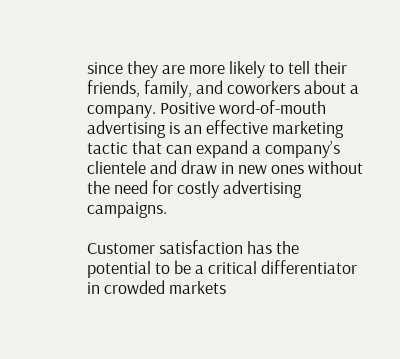since they are more likely to tell their friends, family, and coworkers about a company. Positive word-of-mouth advertising is an effective marketing tactic that can expand a company’s clientele and draw in new ones without the need for costly advertising campaigns.

Customer satisfaction has the potential to be a critical differentiator in crowded markets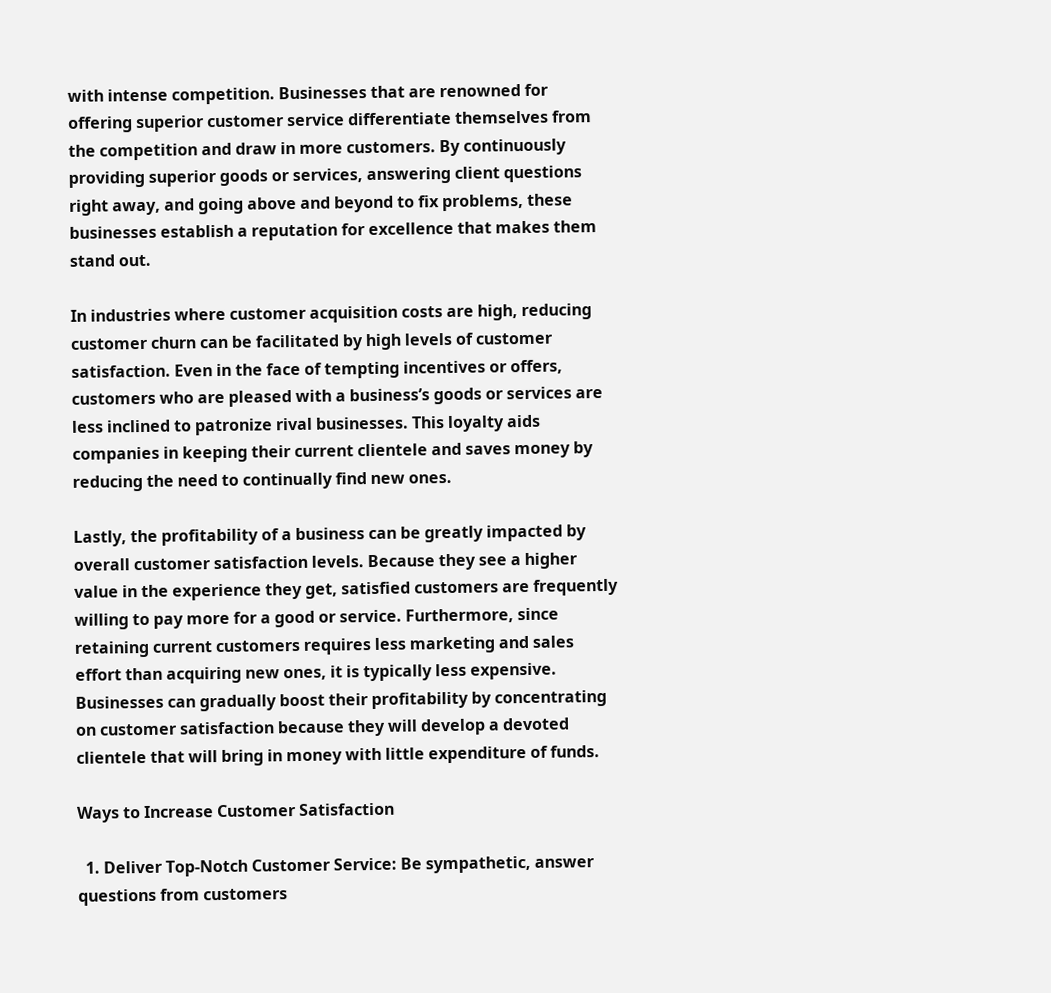with intense competition. Businesses that are renowned for offering superior customer service differentiate themselves from the competition and draw in more customers. By continuously providing superior goods or services, answering client questions right away, and going above and beyond to fix problems, these businesses establish a reputation for excellence that makes them stand out.

In industries where customer acquisition costs are high, reducing customer churn can be facilitated by high levels of customer satisfaction. Even in the face of tempting incentives or offers, customers who are pleased with a business’s goods or services are less inclined to patronize rival businesses. This loyalty aids companies in keeping their current clientele and saves money by reducing the need to continually find new ones.

Lastly, the profitability of a business can be greatly impacted by overall customer satisfaction levels. Because they see a higher value in the experience they get, satisfied customers are frequently willing to pay more for a good or service. Furthermore, since retaining current customers requires less marketing and sales effort than acquiring new ones, it is typically less expensive. Businesses can gradually boost their profitability by concentrating on customer satisfaction because they will develop a devoted clientele that will bring in money with little expenditure of funds.

Ways to Increase Customer Satisfaction

  1. Deliver Top-Notch Customer Service: Be sympathetic, answer questions from customers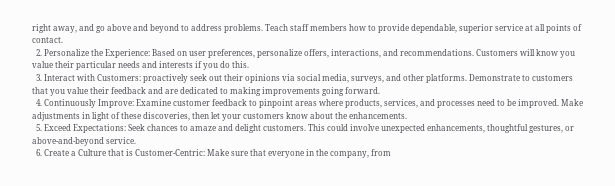right away, and go above and beyond to address problems. Teach staff members how to provide dependable, superior service at all points of contact.
  2. Personalize the Experience: Based on user preferences, personalize offers, interactions, and recommendations. Customers will know you value their particular needs and interests if you do this.
  3. Interact with Customers: proactively seek out their opinions via social media, surveys, and other platforms. Demonstrate to customers that you value their feedback and are dedicated to making improvements going forward.
  4. Continuously Improve: Examine customer feedback to pinpoint areas where products, services, and processes need to be improved. Make adjustments in light of these discoveries, then let your customers know about the enhancements.
  5. Exceed Expectations: Seek chances to amaze and delight customers. This could involve unexpected enhancements, thoughtful gestures, or above-and-beyond service.
  6. Create a Culture that is Customer-Centric: Make sure that everyone in the company, from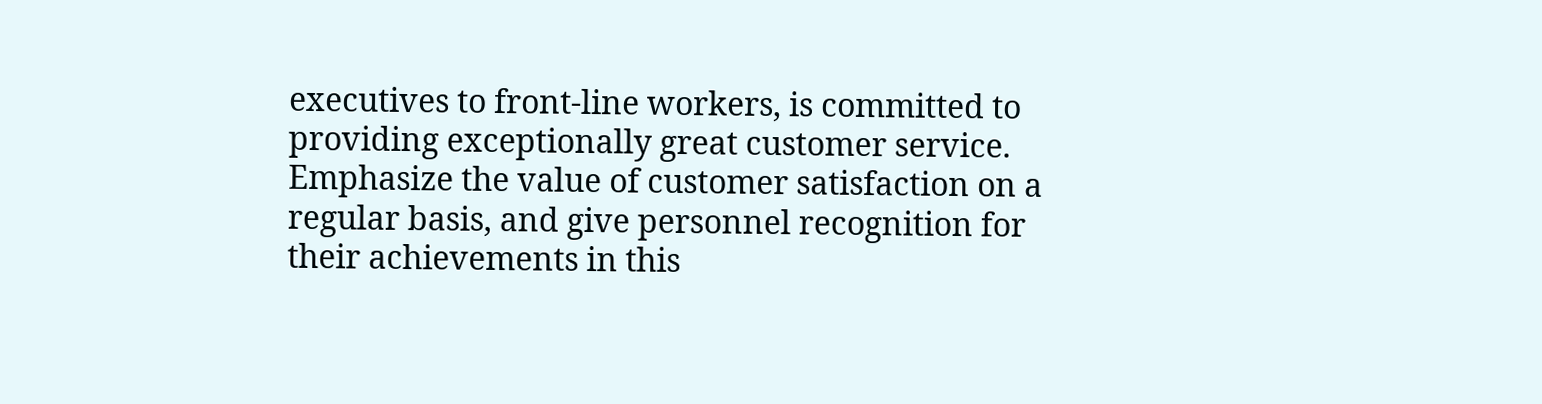executives to front-line workers, is committed to providing exceptionally great customer service. Emphasize the value of customer satisfaction on a regular basis, and give personnel recognition for their achievements in this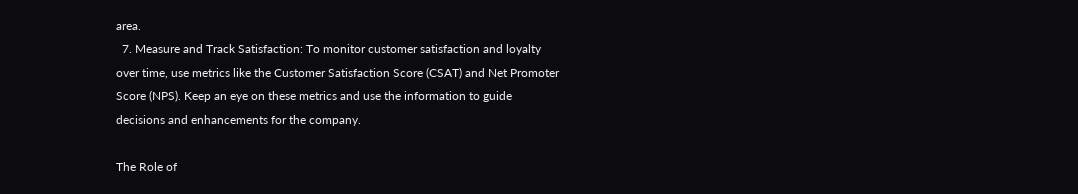area.
  7. Measure and Track Satisfaction: To monitor customer satisfaction and loyalty over time, use metrics like the Customer Satisfaction Score (CSAT) and Net Promoter Score (NPS). Keep an eye on these metrics and use the information to guide decisions and enhancements for the company.

The Role of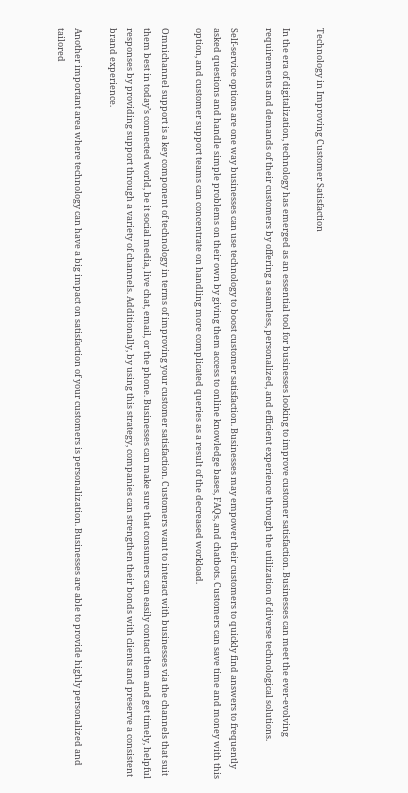Technology in Improving Customer Satisfaction

In the era of digitalization, technology has emerged as an essential tool for businesses looking to improve customer satisfaction. Businesses can meet the ever-evolving requirements and demands of their customers by offering a seamless, personalized, and efficient experience through the utilization of diverse technological solutions.

Self-service options are one way businesses can use technology to boost customer satisfaction. Businesses may empower their customers to quickly find answers to frequently asked questions and handle simple problems on their own by giving them access to online knowledge bases, FAQs, and chatbots. Customers can save time and money with this option, and customer support teams can concentrate on handling more complicated queries as a result of the decreased workload.

Omnichannel support is a key component of technology in terms of improving your customer satisfaction. Customers want to interact with businesses via the channels that suit them best in today’s connected world, be it social media, live chat, email, or the phone. Businesses can make sure that consumers can easily contact them and get timely, helpful responses by providing support through a variety of channels. Additionally, by using this strategy, companies can strengthen their bonds with clients and preserve a consistent brand experience.

Another important area where technology can have a big impact on satisfaction of your customers is personalization. Businesses are able to provide highly personalized and tailored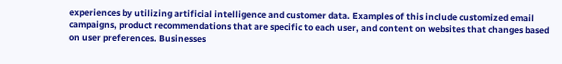experiences by utilizing artificial intelligence and customer data. Examples of this include customized email campaigns, product recommendations that are specific to each user, and content on websites that changes based on user preferences. Businesses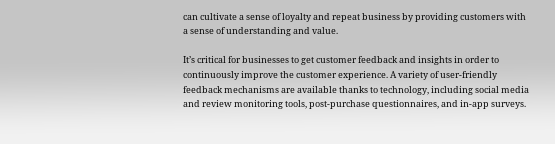can cultivate a sense of loyalty and repeat business by providing customers with a sense of understanding and value.

It’s critical for businesses to get customer feedback and insights in order to continuously improve the customer experience. A variety of user-friendly feedback mechanisms are available thanks to technology, including social media and review monitoring tools, post-purchase questionnaires, and in-app surveys.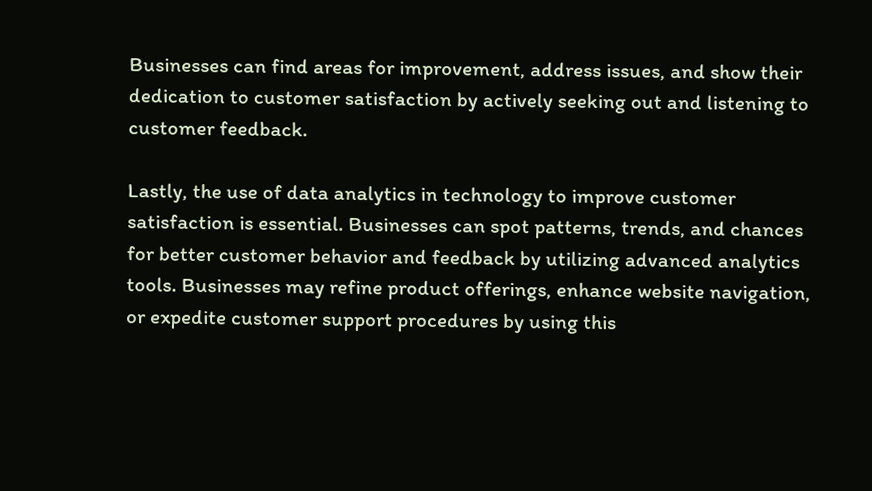Businesses can find areas for improvement, address issues, and show their dedication to customer satisfaction by actively seeking out and listening to customer feedback.

Lastly, the use of data analytics in technology to improve customer satisfaction is essential. Businesses can spot patterns, trends, and chances for better customer behavior and feedback by utilizing advanced analytics tools. Businesses may refine product offerings, enhance website navigation, or expedite customer support procedures by using this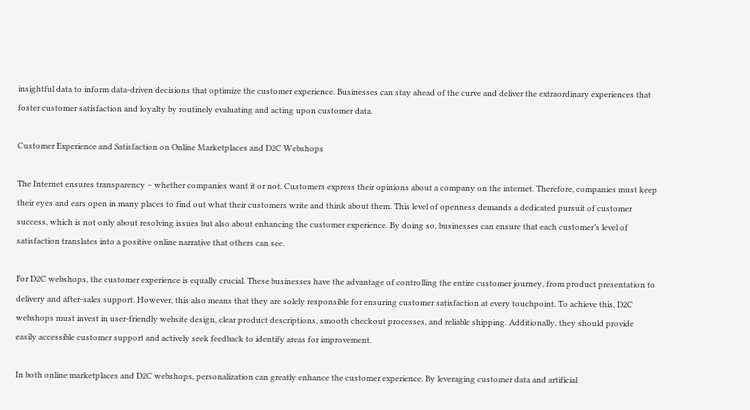insightful data to inform data-driven decisions that optimize the customer experience. Businesses can stay ahead of the curve and deliver the extraordinary experiences that foster customer satisfaction and loyalty by routinely evaluating and acting upon customer data.

Customer Experience and Satisfaction on Online Marketplaces and D2C Webshops

The Internet ensures transparency – whether companies want it or not. Customers express their opinions about a company on the internet. Therefore, companies must keep their eyes and ears open in many places to find out what their customers write and think about them. This level of openness demands a dedicated pursuit of customer success, which is not only about resolving issues but also about enhancing the customer experience. By doing so, businesses can ensure that each customer’s level of satisfaction translates into a positive online narrative that others can see.

For D2C webshops, the customer experience is equally crucial. These businesses have the advantage of controlling the entire customer journey, from product presentation to delivery and after-sales support. However, this also means that they are solely responsible for ensuring customer satisfaction at every touchpoint. To achieve this, D2C webshops must invest in user-friendly website design, clear product descriptions, smooth checkout processes, and reliable shipping. Additionally, they should provide easily accessible customer support and actively seek feedback to identify areas for improvement.

In both online marketplaces and D2C webshops, personalization can greatly enhance the customer experience. By leveraging customer data and artificial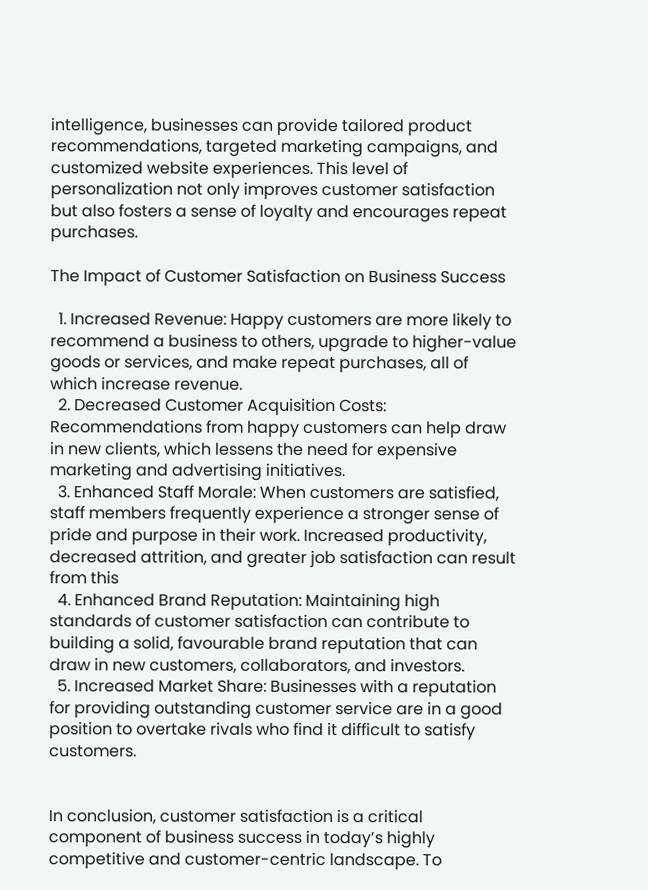intelligence, businesses can provide tailored product recommendations, targeted marketing campaigns, and customized website experiences. This level of personalization not only improves customer satisfaction but also fosters a sense of loyalty and encourages repeat purchases.

The Impact of Customer Satisfaction on Business Success

  1. Increased Revenue: Happy customers are more likely to recommend a business to others, upgrade to higher-value goods or services, and make repeat purchases, all of which increase revenue.
  2. Decreased Customer Acquisition Costs: Recommendations from happy customers can help draw in new clients, which lessens the need for expensive marketing and advertising initiatives.
  3. Enhanced Staff Morale: When customers are satisfied, staff members frequently experience a stronger sense of pride and purpose in their work. Increased productivity, decreased attrition, and greater job satisfaction can result from this
  4. Enhanced Brand Reputation: Maintaining high standards of customer satisfaction can contribute to building a solid, favourable brand reputation that can draw in new customers, collaborators, and investors.
  5. Increased Market Share: Businesses with a reputation for providing outstanding customer service are in a good position to overtake rivals who find it difficult to satisfy customers.


In conclusion, customer satisfaction is a critical component of business success in today’s highly competitive and customer-centric landscape. To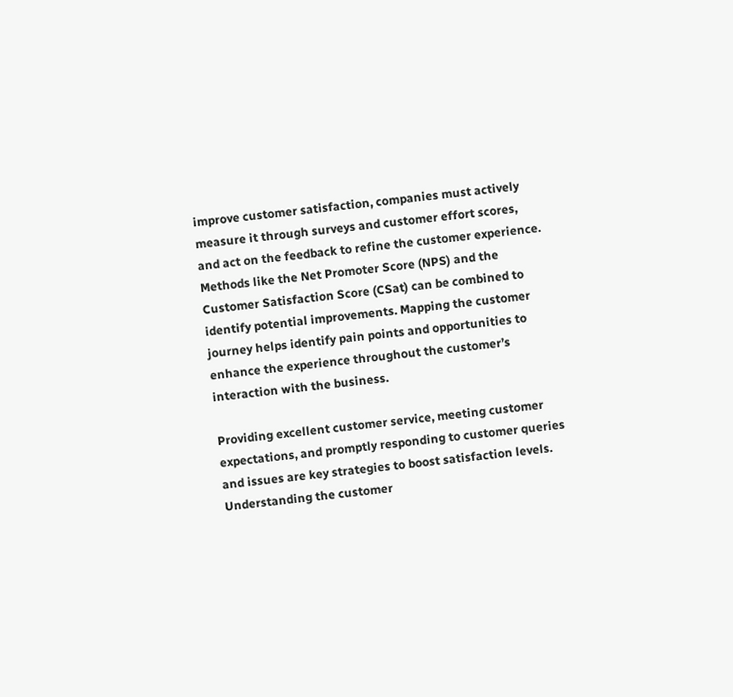improve customer satisfaction, companies must actively measure it through surveys and customer effort scores, and act on the feedback to refine the customer experience. Methods like the Net Promoter Score (NPS) and the Customer Satisfaction Score (CSat) can be combined to identify potential improvements. Mapping the customer journey helps identify pain points and opportunities to enhance the experience throughout the customer’s interaction with the business.

Providing excellent customer service, meeting customer expectations, and promptly responding to customer queries and issues are key strategies to boost satisfaction levels. Understanding the customer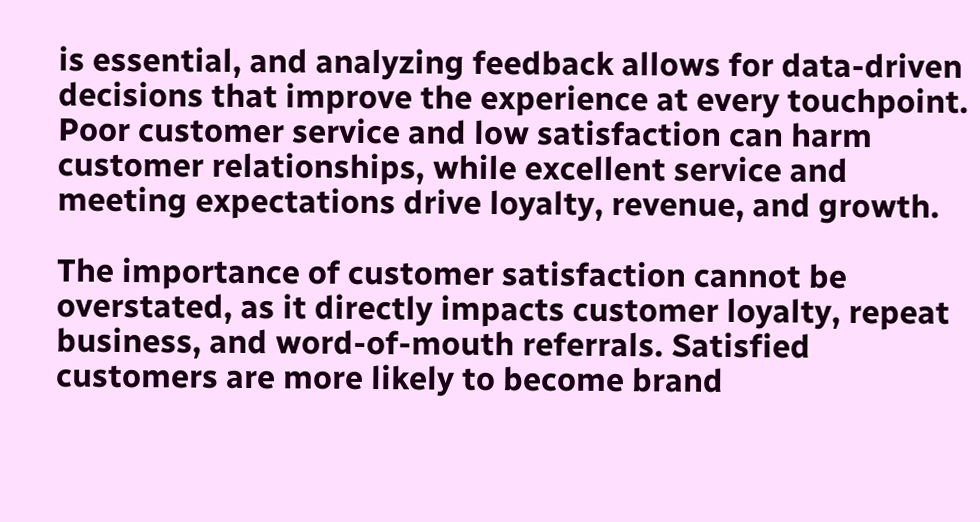is essential, and analyzing feedback allows for data-driven decisions that improve the experience at every touchpoint. Poor customer service and low satisfaction can harm customer relationships, while excellent service and meeting expectations drive loyalty, revenue, and growth.

The importance of customer satisfaction cannot be overstated, as it directly impacts customer loyalty, repeat business, and word-of-mouth referrals. Satisfied customers are more likely to become brand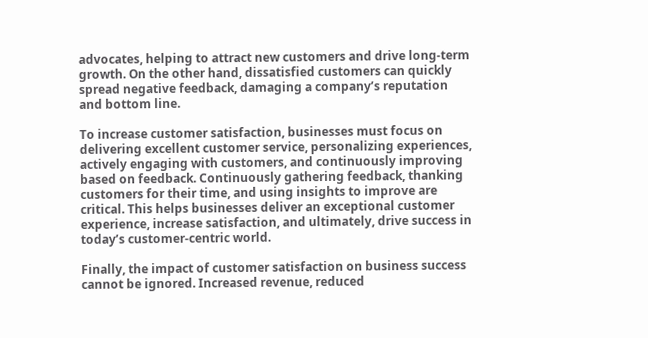advocates, helping to attract new customers and drive long-term growth. On the other hand, dissatisfied customers can quickly spread negative feedback, damaging a company’s reputation and bottom line.

To increase customer satisfaction, businesses must focus on delivering excellent customer service, personalizing experiences, actively engaging with customers, and continuously improving based on feedback. Continuously gathering feedback, thanking customers for their time, and using insights to improve are critical. This helps businesses deliver an exceptional customer experience, increase satisfaction, and ultimately, drive success in today’s customer-centric world.

Finally, the impact of customer satisfaction on business success cannot be ignored. Increased revenue, reduced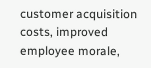customer acquisition costs, improved employee morale,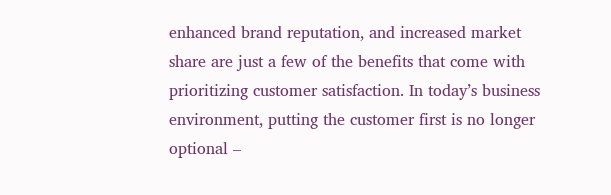enhanced brand reputation, and increased market share are just a few of the benefits that come with prioritizing customer satisfaction. In today’s business environment, putting the customer first is no longer optional –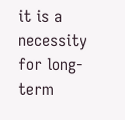it is a necessity for long-term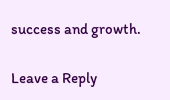success and growth.

Leave a Reply